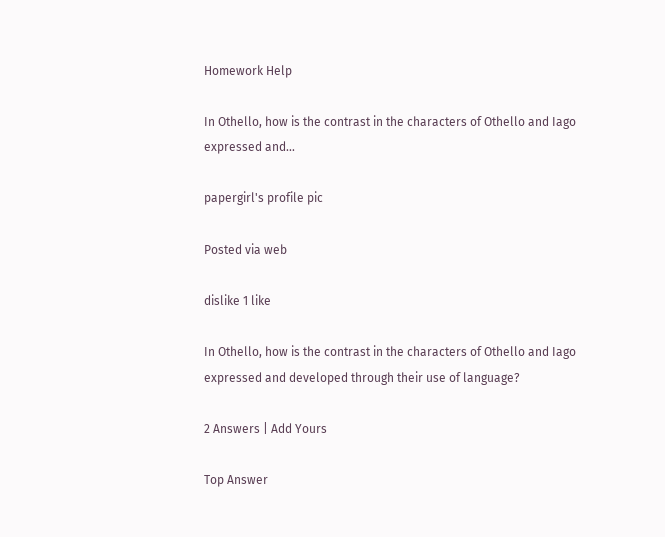Homework Help

In Othello, how is the contrast in the characters of Othello and Iago expressed and...

papergirl's profile pic

Posted via web

dislike 1 like

In Othello, how is the contrast in the characters of Othello and Iago expressed and developed through their use of language?

2 Answers | Add Yours

Top Answer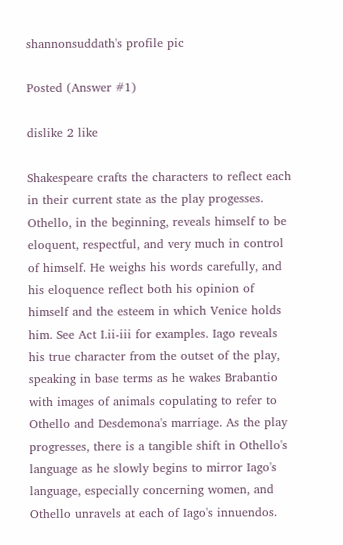shannonsuddath's profile pic

Posted (Answer #1)

dislike 2 like

Shakespeare crafts the characters to reflect each in their current state as the play progesses. Othello, in the beginning, reveals himself to be eloquent, respectful, and very much in control of himself. He weighs his words carefully, and his eloquence reflect both his opinion of himself and the esteem in which Venice holds him. See Act I.ii-iii for examples. Iago reveals his true character from the outset of the play, speaking in base terms as he wakes Brabantio with images of animals copulating to refer to Othello and Desdemona's marriage. As the play progresses, there is a tangible shift in Othello's language as he slowly begins to mirror Iago's language, especially concerning women, and Othello unravels at each of Iago's innuendos.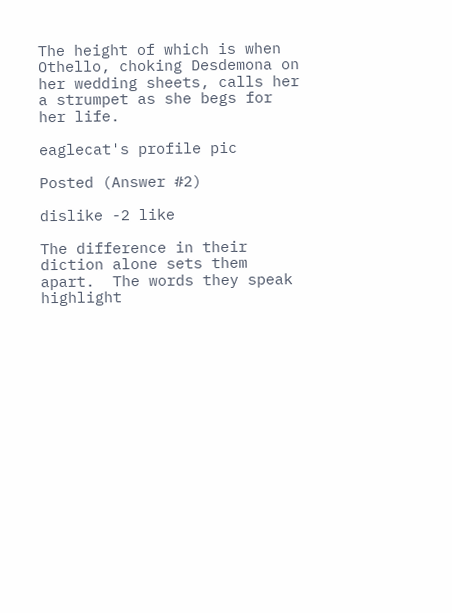The height of which is when Othello, choking Desdemona on her wedding sheets, calls her a strumpet as she begs for her life.

eaglecat's profile pic

Posted (Answer #2)

dislike -2 like

The difference in their diction alone sets them apart.  The words they speak highlight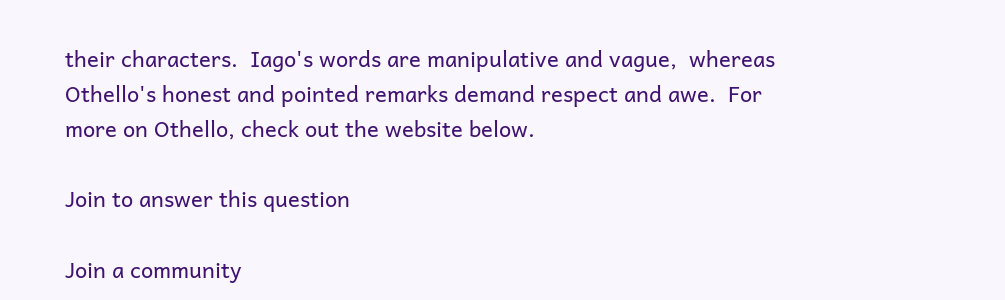their characters.  Iago's words are manipulative and vague,  whereas Othello's honest and pointed remarks demand respect and awe.  For more on Othello, check out the website below.

Join to answer this question

Join a community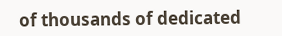of thousands of dedicated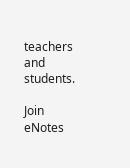teachers and students.

Join eNotes